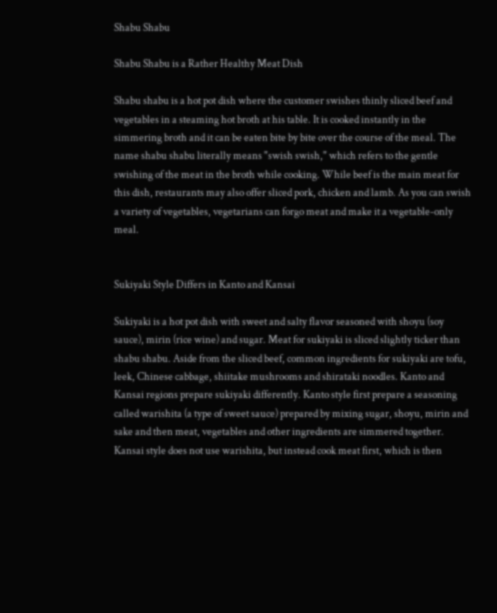Shabu Shabu

Shabu Shabu is a Rather Healthy Meat Dish

Shabu shabu is a hot pot dish where the customer swishes thinly sliced beef and vegetables in a steaming hot broth at his table. It is cooked instantly in the simmering broth and it can be eaten bite by bite over the course of the meal. The name shabu shabu literally means "swish swish," which refers to the gentle swishing of the meat in the broth while cooking. While beef is the main meat for this dish, restaurants may also offer sliced pork, chicken and lamb. As you can swish a variety of vegetables, vegetarians can forgo meat and make it a vegetable-only meal.


Sukiyaki Style Differs in Kanto and Kansai

Sukiyaki is a hot pot dish with sweet and salty flavor seasoned with shoyu (soy sauce), mirin (rice wine) and sugar. Meat for sukiyaki is sliced slightly ticker than shabu shabu. Aside from the sliced beef, common ingredients for sukiyaki are tofu, leek, Chinese cabbage, shiitake mushrooms and shirataki noodles. Kanto and Kansai regions prepare sukiyaki differently. Kanto style first prepare a seasoning called warishita (a type of sweet sauce) prepared by mixing sugar, shoyu, mirin and sake and then meat, vegetables and other ingredients are simmered together. Kansai style does not use warishita, but instead cook meat first, which is then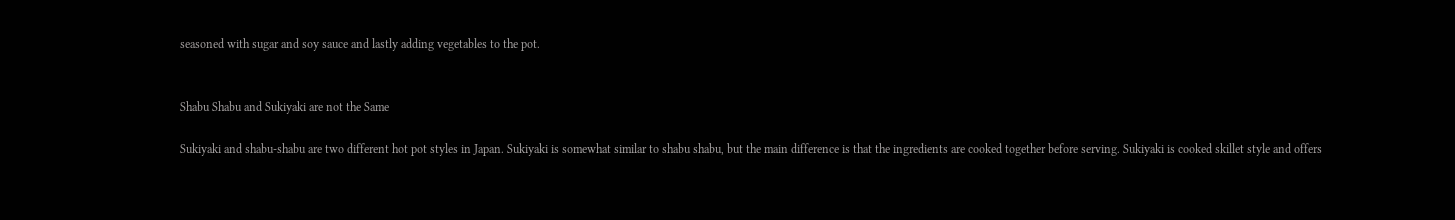seasoned with sugar and soy sauce and lastly adding vegetables to the pot.


Shabu Shabu and Sukiyaki are not the Same

Sukiyaki and shabu-shabu are two different hot pot styles in Japan. Sukiyaki is somewhat similar to shabu shabu, but the main difference is that the ingredients are cooked together before serving. Sukiyaki is cooked skillet style and offers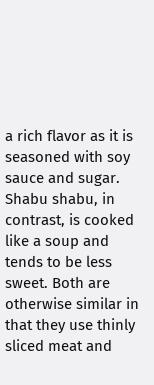a rich flavor as it is seasoned with soy sauce and sugar. Shabu shabu, in contrast, is cooked like a soup and tends to be less sweet. Both are otherwise similar in that they use thinly sliced meat and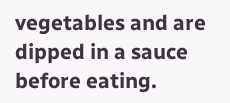vegetables and are dipped in a sauce before eating.